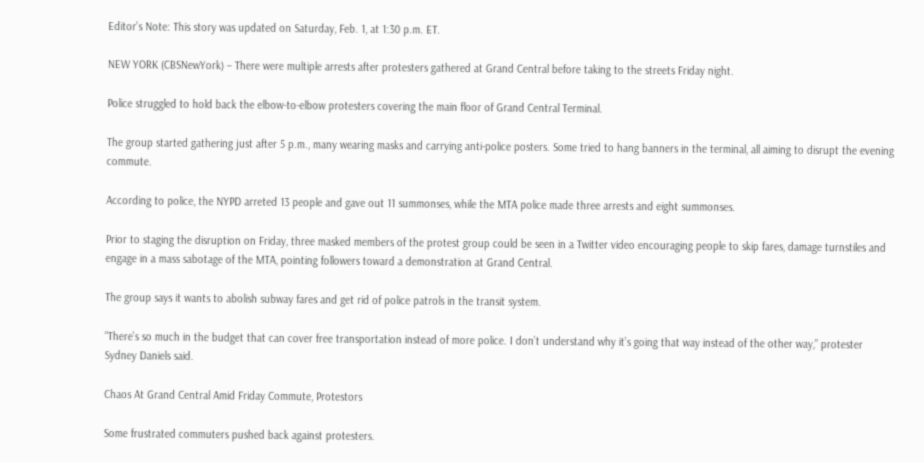Editor’s Note: This story was updated on Saturday, Feb. 1, at 1:30 p.m. ET.

NEW YORK (CBSNewYork) – There were multiple arrests after protesters gathered at Grand Central before taking to the streets Friday night.

Police struggled to hold back the elbow-to-elbow protesters covering the main floor of Grand Central Terminal.

The group started gathering just after 5 p.m., many wearing masks and carrying anti-police posters. Some tried to hang banners in the terminal, all aiming to disrupt the evening commute.

According to police, the NYPD arreted 13 people and gave out 11 summonses, while the MTA police made three arrests and eight summonses.

Prior to staging the disruption on Friday, three masked members of the protest group could be seen in a Twitter video encouraging people to skip fares, damage turnstiles and engage in a mass sabotage of the MTA, pointing followers toward a demonstration at Grand Central.

The group says it wants to abolish subway fares and get rid of police patrols in the transit system.

“There’s so much in the budget that can cover free transportation instead of more police. I don’t understand why it’s going that way instead of the other way,” protester Sydney Daniels said.

Chaos At Grand Central Amid Friday Commute, Protestors

Some frustrated commuters pushed back against protesters.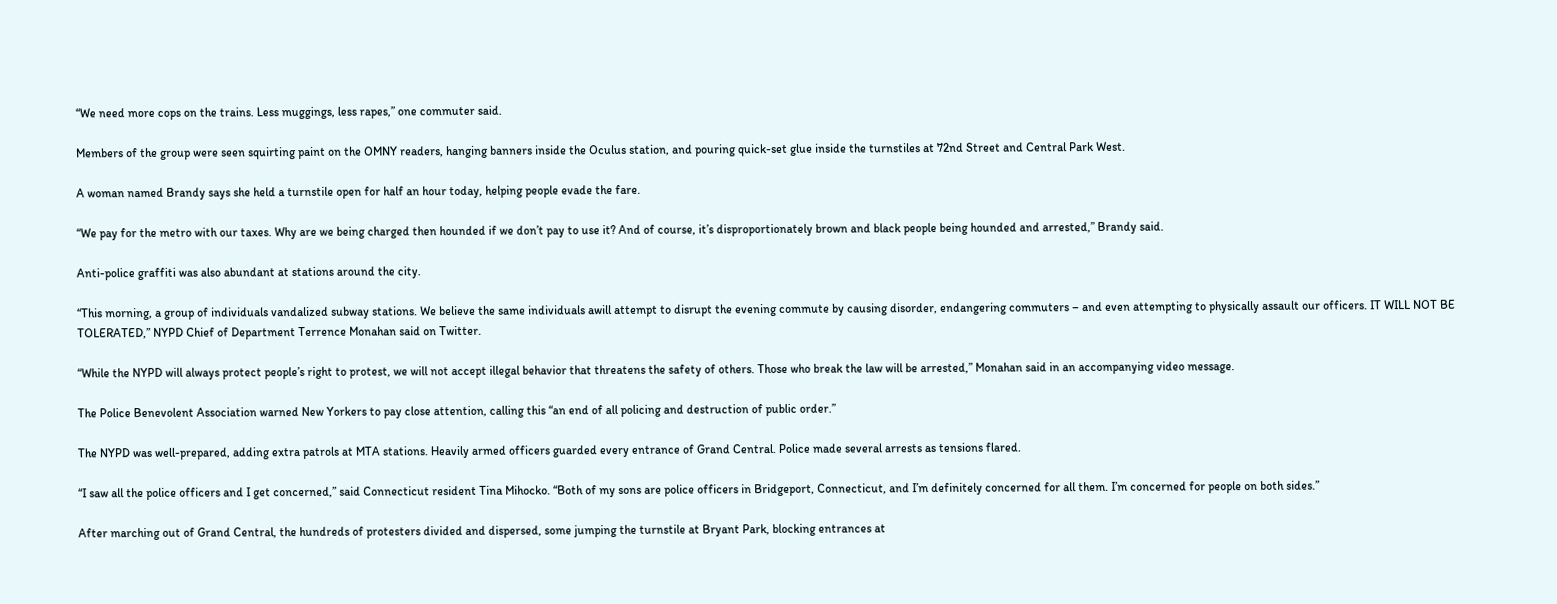“We need more cops on the trains. Less muggings, less rapes,” one commuter said.

Members of the group were seen squirting paint on the OMNY readers, hanging banners inside the Oculus station, and pouring quick-set glue inside the turnstiles at 72nd Street and Central Park West.

A woman named Brandy says she held a turnstile open for half an hour today, helping people evade the fare.

“We pay for the metro with our taxes. Why are we being charged then hounded if we don’t pay to use it? And of course, it’s disproportionately brown and black people being hounded and arrested,” Brandy said.

Anti-police graffiti was also abundant at stations around the city.

“This morning, a group of individuals vandalized subway stations. We believe the same individuals awill attempt to disrupt the evening commute by causing disorder, endangering commuters – and even attempting to physically assault our officers. IT WILL NOT BE TOLERATED,” NYPD Chief of Department Terrence Monahan said on Twitter.

“While the NYPD will always protect people’s right to protest, we will not accept illegal behavior that threatens the safety of others. Those who break the law will be arrested,” Monahan said in an accompanying video message.

The Police Benevolent Association warned New Yorkers to pay close attention, calling this “an end of all policing and destruction of public order.”

The NYPD was well-prepared, adding extra patrols at MTA stations. Heavily armed officers guarded every entrance of Grand Central. Police made several arrests as tensions flared.

“I saw all the police officers and I get concerned,” said Connecticut resident Tina Mihocko. “Both of my sons are police officers in Bridgeport, Connecticut, and I’m definitely concerned for all them. I’m concerned for people on both sides.”

After marching out of Grand Central, the hundreds of protesters divided and dispersed, some jumping the turnstile at Bryant Park, blocking entrances at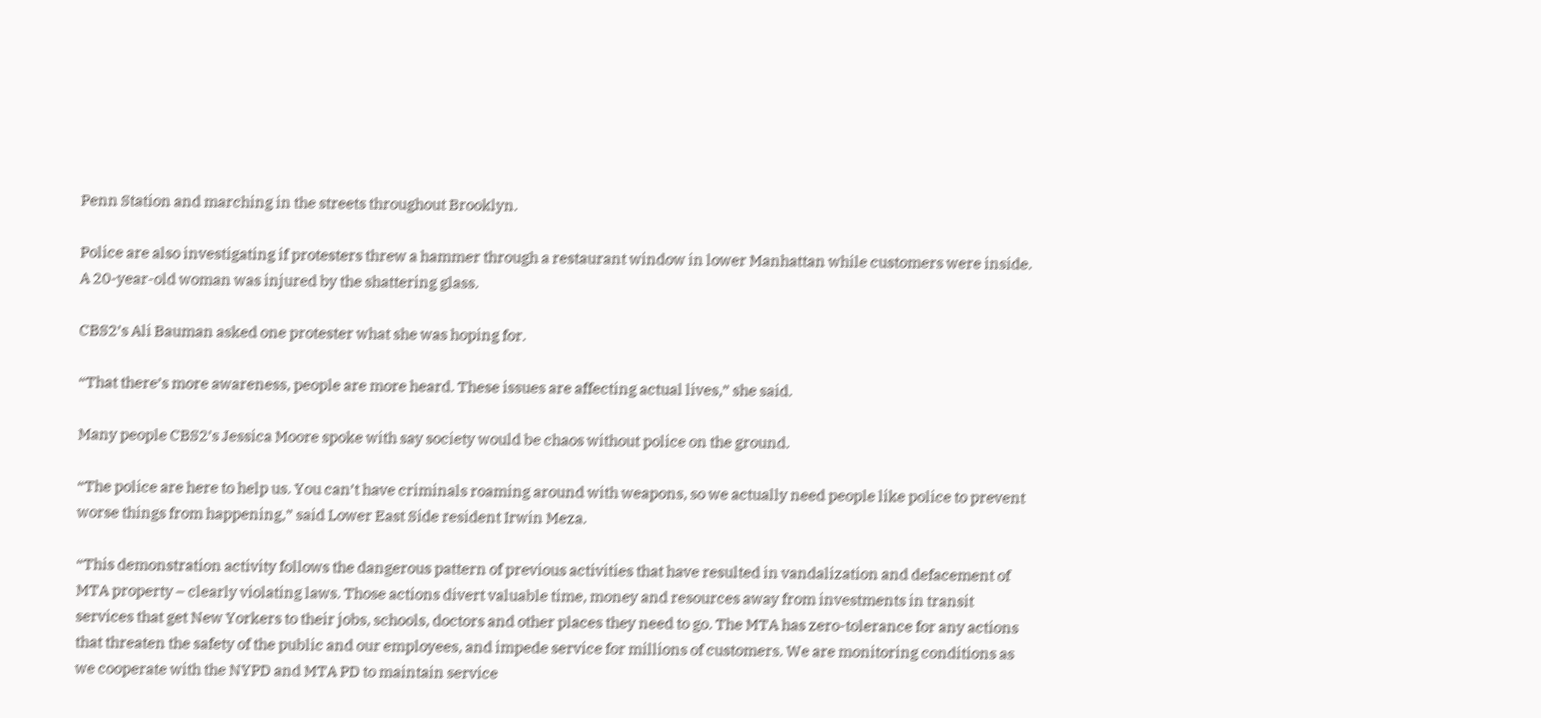Penn Station and marching in the streets throughout Brooklyn.

Police are also investigating if protesters threw a hammer through a restaurant window in lower Manhattan while customers were inside. A 20-year-old woman was injured by the shattering glass.

CBS2’s Ali Bauman asked one protester what she was hoping for.

“That there’s more awareness, people are more heard. These issues are affecting actual lives,” she said.

Many people CBS2’s Jessica Moore spoke with say society would be chaos without police on the ground.

“The police are here to help us. You can’t have criminals roaming around with weapons, so we actually need people like police to prevent worse things from happening,” said Lower East Side resident Irwin Meza.

“This demonstration activity follows the dangerous pattern of previous activities that have resulted in vandalization and defacement of MTA property – clearly violating laws. Those actions divert valuable time, money and resources away from investments in transit services that get New Yorkers to their jobs, schools, doctors and other places they need to go. The MTA has zero-tolerance for any actions that threaten the safety of the public and our employees, and impede service for millions of customers. We are monitoring conditions as we cooperate with the NYPD and MTA PD to maintain service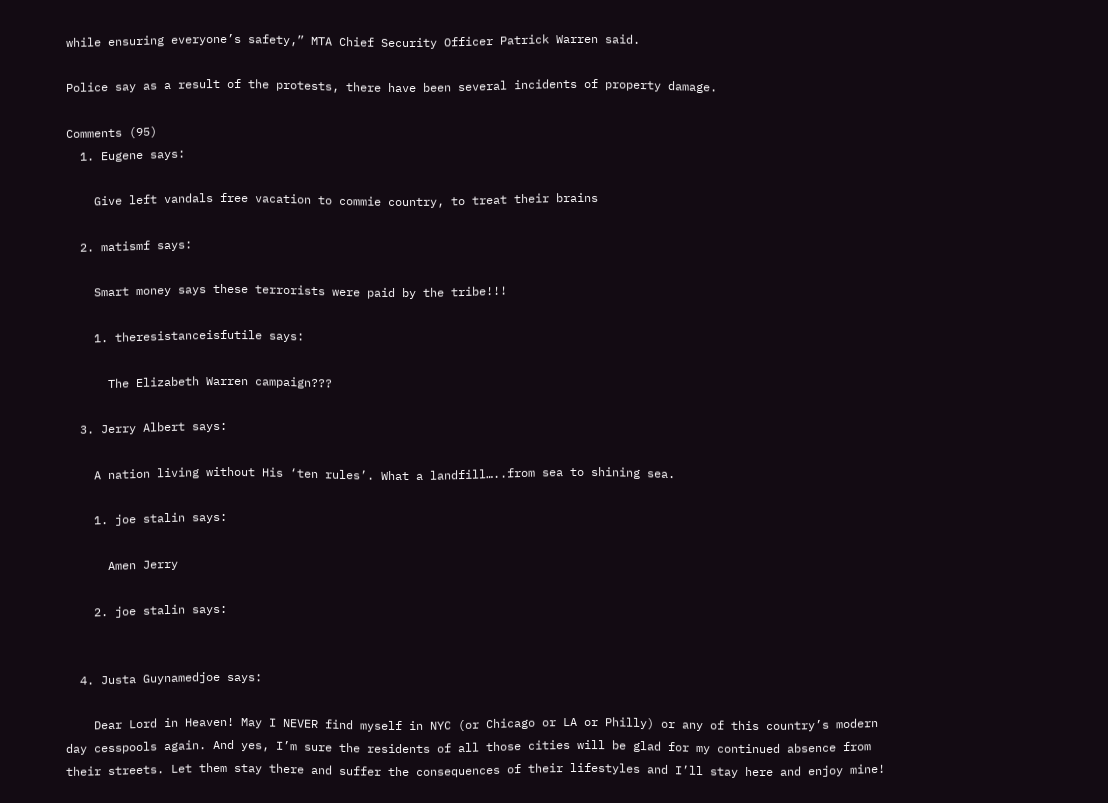while ensuring everyone’s safety,” MTA Chief Security Officer Patrick Warren said.

Police say as a result of the protests, there have been several incidents of property damage.

Comments (95)
  1. Eugene says:

    Give left vandals free vacation to commie country, to treat their brains

  2. matismf says:

    Smart money says these terrorists were paid by the tribe!!!

    1. theresistanceisfutile says:

      The Elizabeth Warren campaign???

  3. Jerry Albert says:

    A nation living without His ‘ten rules’. What a landfill…..from sea to shining sea.

    1. joe stalin says:

      Amen Jerry

    2. joe stalin says:


  4. Justa Guynamedjoe says:

    Dear Lord in Heaven! May I NEVER find myself in NYC (or Chicago or LA or Philly) or any of this country’s modern day cesspools again. And yes, I’m sure the residents of all those cities will be glad for my continued absence from their streets. Let them stay there and suffer the consequences of their lifestyles and I’ll stay here and enjoy mine!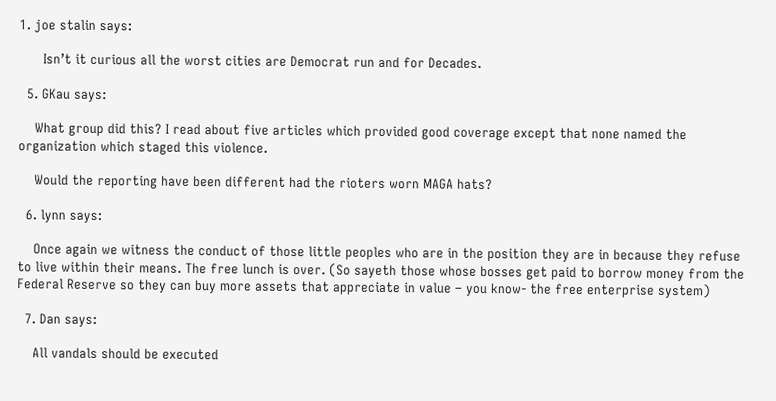1. joe stalin says:

      Isn’t it curious all the worst cities are Democrat run and for Decades.

  5. GKau says:

    What group did this? I read about five articles which provided good coverage except that none named the organization which staged this violence.

    Would the reporting have been different had the rioters worn MAGA hats?

  6. lynn says:

    Once again we witness the conduct of those little peoples who are in the position they are in because they refuse to live within their means. The free lunch is over. (So sayeth those whose bosses get paid to borrow money from the Federal Reserve so they can buy more assets that appreciate in value – you know- the free enterprise system)

  7. Dan says:

    All vandals should be executed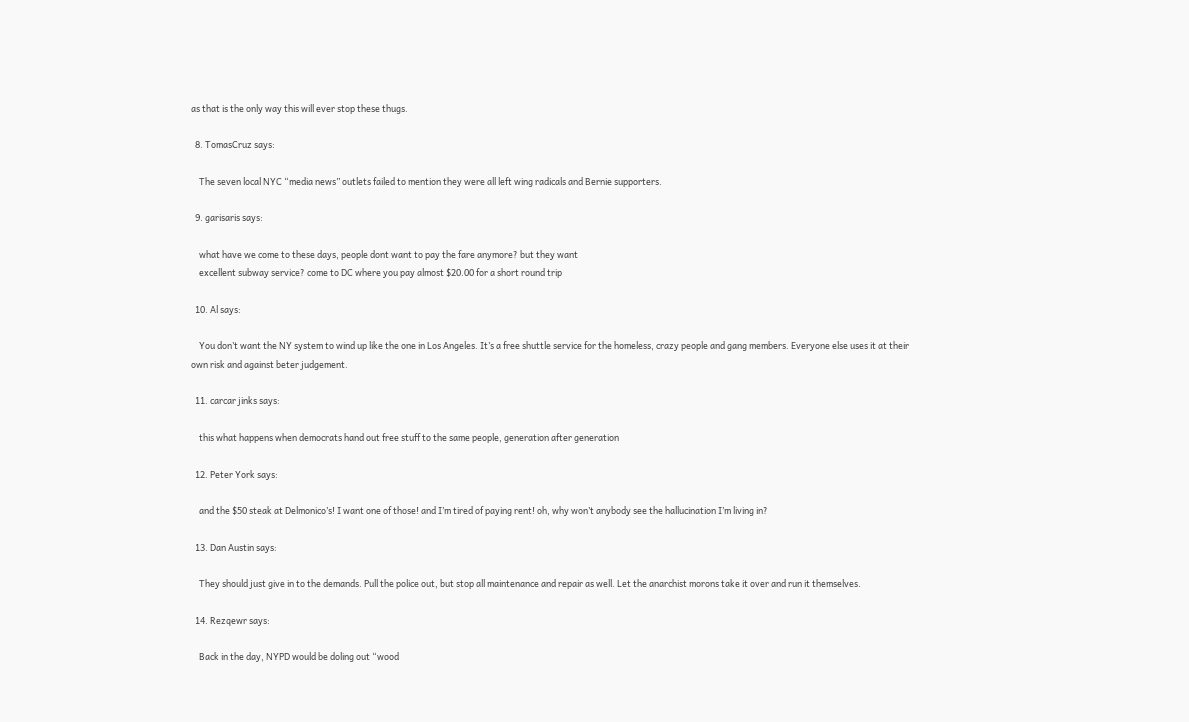as that is the only way this will ever stop these thugs.

  8. TomasCruz says:

    The seven local NYC “media news” outlets failed to mention they were all left wing radicals and Bernie supporters.

  9. garisaris says:

    what have we come to these days, people dont want to pay the fare anymore? but they want
    excellent subway service? come to DC where you pay almost $20.00 for a short round trip

  10. Al says:

    You don’t want the NY system to wind up like the one in Los Angeles. It’s a free shuttle service for the homeless, crazy people and gang members. Everyone else uses it at their own risk and against beter judgement.

  11. carcar jinks says:

    this what happens when democrats hand out free stuff to the same people, generation after generation

  12. Peter York says:

    and the $50 steak at Delmonico’s! I want one of those! and I’m tired of paying rent! oh, why won’t anybody see the hallucination I’m living in?

  13. Dan Austin says:

    They should just give in to the demands. Pull the police out, but stop all maintenance and repair as well. Let the anarchist morons take it over and run it themselves.

  14. Rezqewr says:

    Back in the day, NYPD would be doling out “wood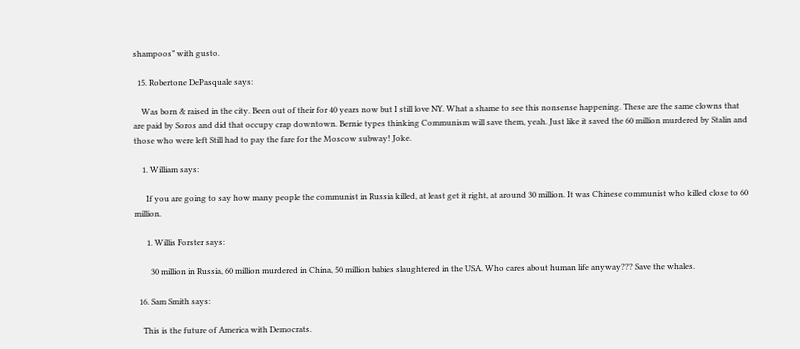shampoos” with gusto.

  15. Robertone DePasquale says:

    Was born & raised in the city. Been out of their for 40 years now but I still love NY. What a shame to see this nonsense happening. These are the same clowns that are paid by Soros and did that occupy crap downtown. Bernie types thinking Communism will save them, yeah. Just like it saved the 60 million murdered by Stalin and those who were left Still had to pay the fare for the Moscow subway! Joke.

    1. William says:

      If you are going to say how many people the communist in Russia killed, at least get it right, at around 30 million. It was Chinese communist who killed close to 60 million.

      1. Willis Forster says:

        30 million in Russia, 60 million murdered in China, 50 million babies slaughtered in the USA. Who cares about human life anyway??? Save the whales.

  16. Sam Smith says:

    This is the future of America with Democrats.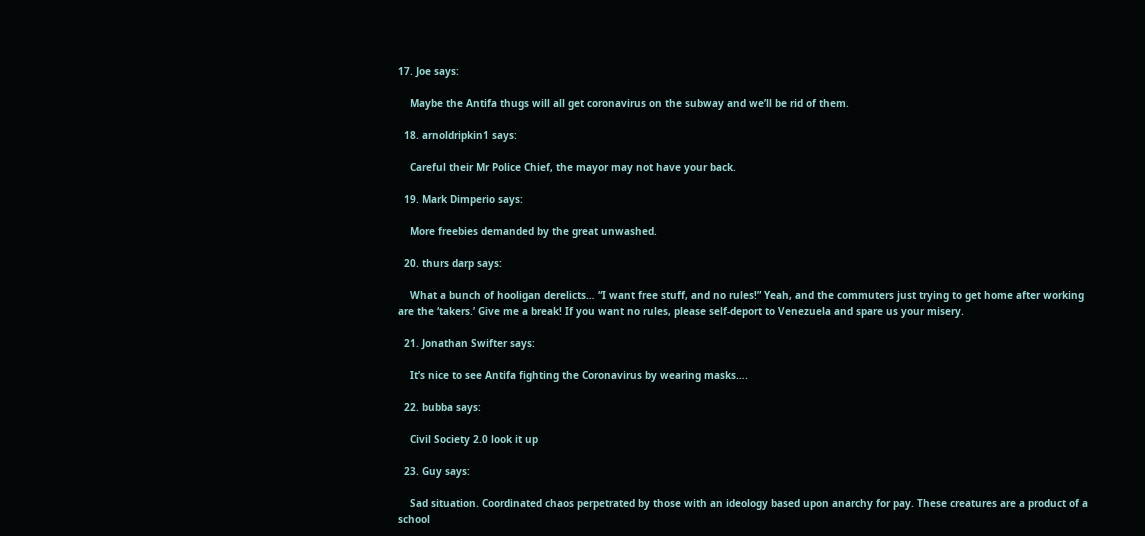17. Joe says:

    Maybe the Antifa thugs will all get coronavirus on the subway and we’ll be rid of them.

  18. arnoldripkin1 says:

    Careful their Mr Police Chief, the mayor may not have your back.

  19. Mark Dimperio says:

    More freebies demanded by the great unwashed.

  20. thurs darp says:

    What a bunch of hooligan derelicts… “I want free stuff, and no rules!” Yeah, and the commuters just trying to get home after working are the ‘takers.’ Give me a break! If you want no rules, please self-deport to Venezuela and spare us your misery.

  21. Jonathan Swifter says:

    It’s nice to see Antifa fighting the Coronavirus by wearing masks….

  22. bubba says:

    Civil Society 2.0 look it up

  23. Guy says:

    Sad situation. Coordinated chaos perpetrated by those with an ideology based upon anarchy for pay. These creatures are a product of a school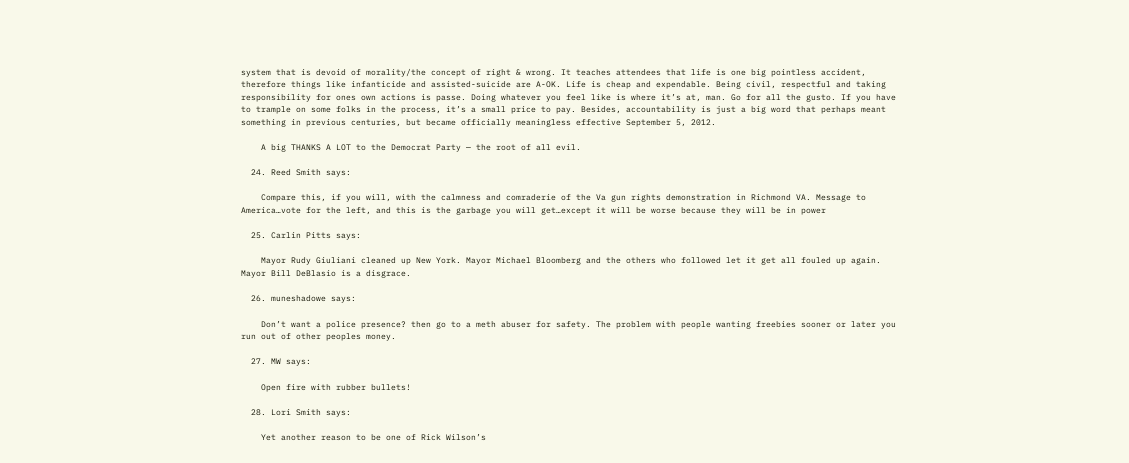system that is devoid of morality/the concept of right & wrong. It teaches attendees that life is one big pointless accident, therefore things like infanticide and assisted-suicide are A-OK. Life is cheap and expendable. Being civil, respectful and taking responsibility for ones own actions is passe. Doing whatever you feel like is where it’s at, man. Go for all the gusto. If you have to trample on some folks in the process, it’s a small price to pay. Besides, accountability is just a big word that perhaps meant something in previous centuries, but became officially meaningless effective September 5, 2012.

    A big THANKS A LOT to the Democrat Party — the root of all evil.

  24. Reed Smith says:

    Compare this, if you will, with the calmness and comraderie of the Va gun rights demonstration in Richmond VA. Message to America…vote for the left, and this is the garbage you will get…except it will be worse because they will be in power

  25. Carlin Pitts says:

    Mayor Rudy Giuliani cleaned up New York. Mayor Michael Bloomberg and the others who followed let it get all fouled up again. Mayor Bill DeBlasio is a disgrace.

  26. muneshadowe says:

    Don’t want a police presence? then go to a meth abuser for safety. The problem with people wanting freebies sooner or later you run out of other peoples money.

  27. MW says:

    Open fire with rubber bullets!

  28. Lori Smith says:

    Yet another reason to be one of Rick Wilson’s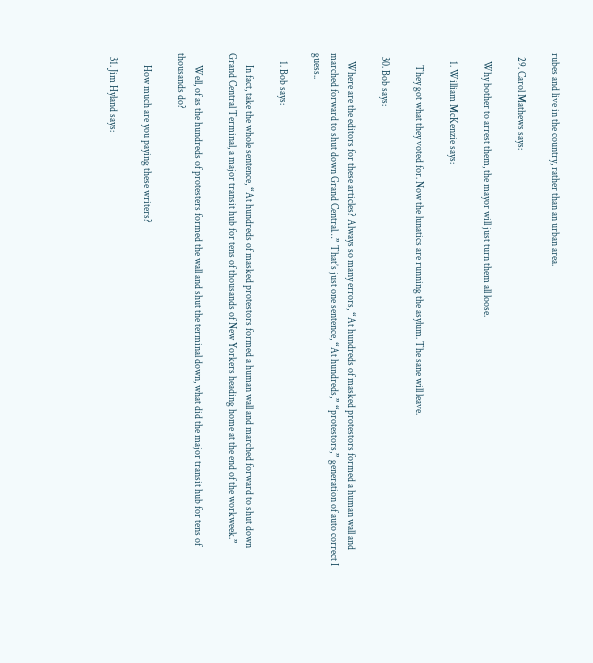rubes and live in the country, rather than an urban area.

  29. Carol Mathews says:

    Why bother to arrest them, the mayor will just turn them all loose.

    1. William McKenzie says:

      They got what they voted for. Now the lunatics are running the asylum. The sane will leave.

  30. Bob says:

    Where are the editors for these articles? Always so many errors, “At hundreds of masked protestors formed a human wall and marched forward to shut down Grand Central…” That’s just one sentence, “At hundreds,” “protestors,” generation of auto correct I guess..

    1. Bob says:

      In fact, take the whole sentence, “At hundreds of masked protestors formed a human wall and marched forward to shut down Grand Central Terminal, a major transit hub for tens of thousands of New Yorkers heading home at the end of the workweek.”

      Well, of as the hundreds of protesters formed the wall and shut the terminal down, what did the major transit hub for tens of thousands do?

      How much are you paying these writers?

  31. Jim Hyland says: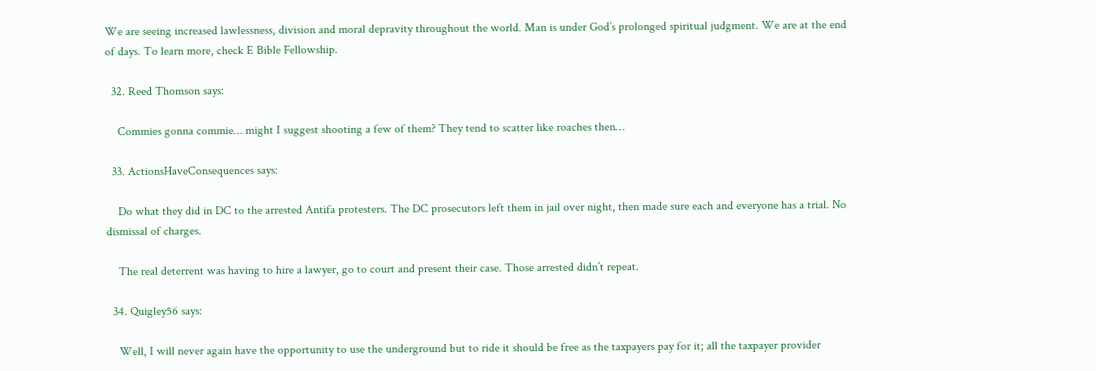We are seeing increased lawlessness, division and moral depravity throughout the world. Man is under God’s prolonged spiritual judgment. We are at the end of days. To learn more, check E Bible Fellowship.

  32. Reed Thomson says:

    Commies gonna commie… might I suggest shooting a few of them? They tend to scatter like roaches then…

  33. ActionsHaveConsequences says:

    Do what they did in DC to the arrested Antifa protesters. The DC prosecutors left them in jail over night, then made sure each and everyone has a trial. No dismissal of charges.

    The real deterrent was having to hire a lawyer, go to court and present their case. Those arrested didn’t repeat.

  34. Quigley56 says:

    Well, I will never again have the opportunity to use the underground but to ride it should be free as the taxpayers pay for it; all the taxpayer provider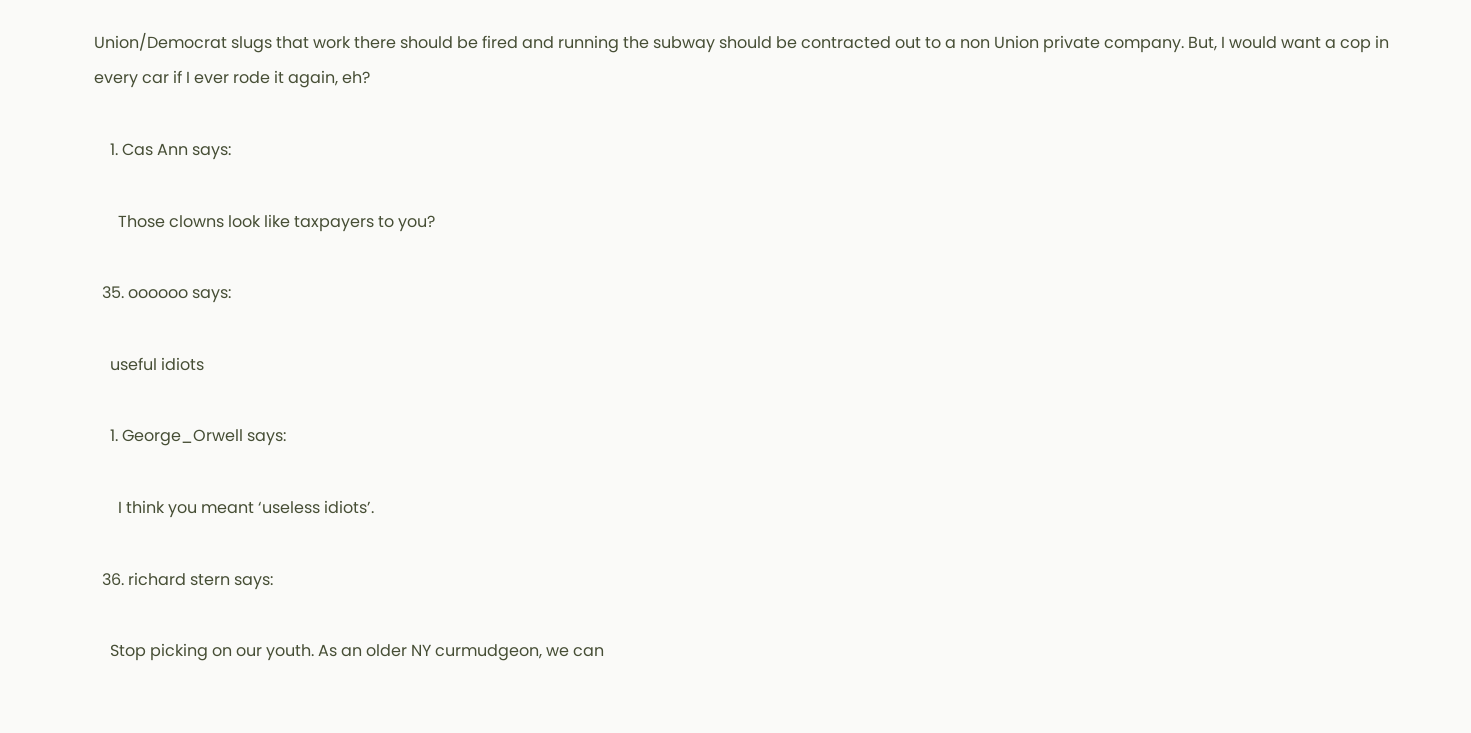Union/Democrat slugs that work there should be fired and running the subway should be contracted out to a non Union private company. But, I would want a cop in every car if I ever rode it again, eh?

    1. Cas Ann says:

      Those clowns look like taxpayers to you?

  35. oooooo says:

    useful idiots

    1. George_Orwell says:

      I think you meant ‘useless idiots’.

  36. richard stern says:

    Stop picking on our youth. As an older NY curmudgeon, we can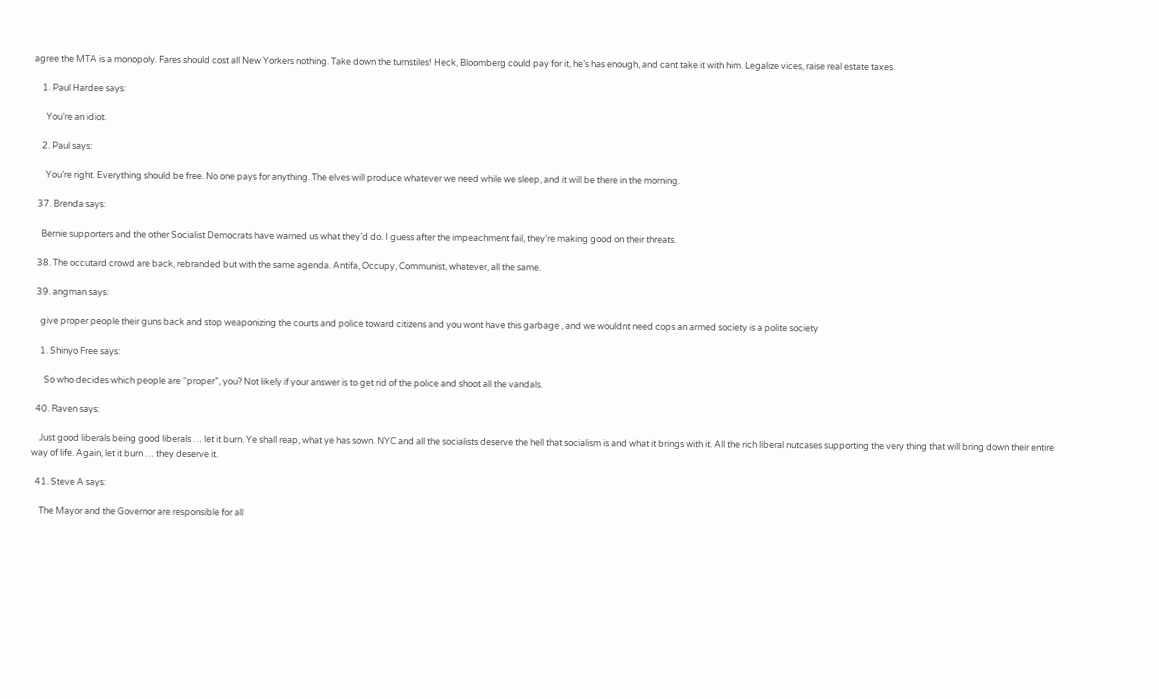agree the MTA is a monopoly. Fares should cost all New Yorkers nothing. Take down the turnstiles! Heck, Bloomberg could pay for it, he’s has enough, and cant take it with him. Legalize vices, raise real estate taxes.

    1. Paul Hardee says:

      You’re an idiot.

    2. Paul says:

      You’re right. Everything should be free. No one pays for anything. The elves will produce whatever we need while we sleep, and it will be there in the morning.

  37. Brenda says:

    Bernie supporters and the other Socialist Democrats have warned us what they’d do. I guess after the impeachment fail, they’re making good on their threats.

  38. The occutard crowd are back, rebranded but with the same agenda. Antifa, Occupy, Communist, whatever, all the same.

  39. angman says:

    give proper people their guns back and stop weaponizing the courts and police toward citizens and you wont have this garbage , and we wouldnt need cops an armed society is a polite society

    1. Shinyo Free says:

      So who decides which people are “proper”, you? Not likely if your answer is to get rid of the police and shoot all the vandals.

  40. Raven says:

    Just good liberals being good liberals … let it burn. Ye shall reap, what ye has sown. NYC and all the socialists deserve the hell that socialism is and what it brings with it. All the rich liberal nutcases supporting the very thing that will bring down their entire way of life. Again, let it burn … they deserve it.

  41. Steve A says:

    The Mayor and the Governor are responsible for all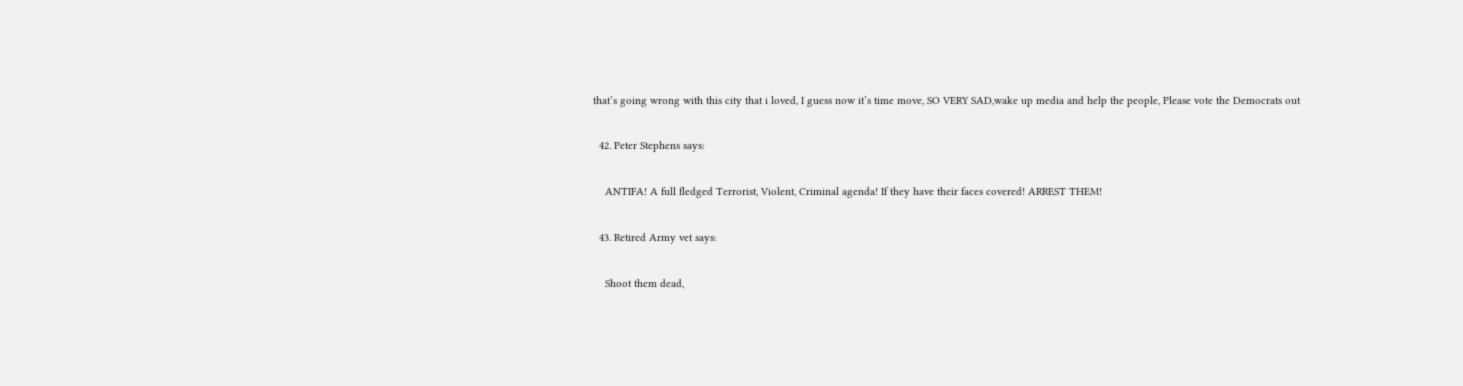that’s going wrong with this city that i loved, I guess now it’s time move, SO VERY SAD,wake up media and help the people, Please vote the Democrats out

  42. Peter Stephens says:

    ANTIFA! A full fledged Terrorist, Violent, Criminal agenda! If they have their faces covered! ARREST THEM!

  43. Retired Army vet says:

    Shoot them dead,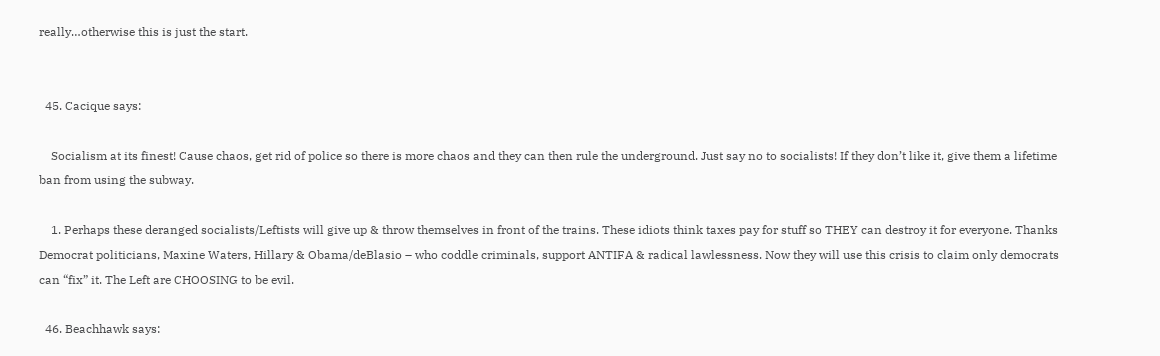really…otherwise this is just the start.


  45. Cacique says:

    Socialism at its finest! Cause chaos, get rid of police so there is more chaos and they can then rule the underground. Just say no to socialists! If they don’t like it, give them a lifetime ban from using the subway.

    1. Perhaps these deranged socialists/Leftists will give up & throw themselves in front of the trains. These idiots think taxes pay for stuff so THEY can destroy it for everyone. Thanks Democrat politicians, Maxine Waters, Hillary & Obama/deBlasio – who coddle criminals, support ANTIFA & radical lawlessness. Now they will use this crisis to claim only democrats can “fix” it. The Left are CHOOSING to be evil.

  46. Beachhawk says: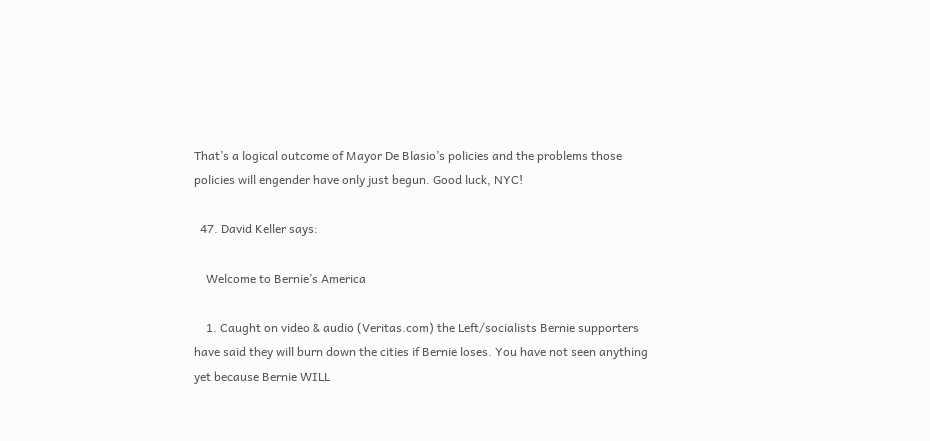That’s a logical outcome of Mayor De Blasio’s policies and the problems those policies will engender have only just begun. Good luck, NYC!

  47. David Keller says:

    Welcome to Bernie’s America

    1. Caught on video & audio (Veritas.com) the Left/socialists Bernie supporters have said they will burn down the cities if Bernie loses. You have not seen anything yet because Bernie WILL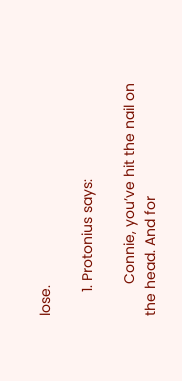lose.

      1. Protonius says:

        Connie, you’ve hit the nail on the head. And for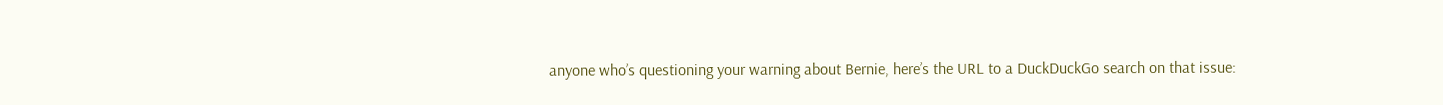anyone who’s questioning your warning about Bernie, here’s the URL to a DuckDuckGo search on that issue: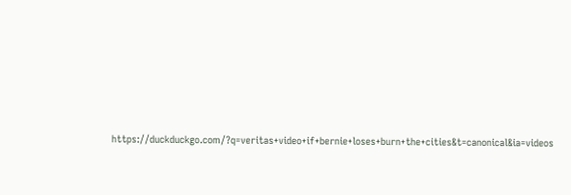https://duckduckgo.com/?q=veritas+video+if+bernie+loses+burn+the+cities&t=canonical&ia=videos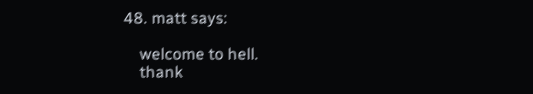48. matt says:

    welcome to hell.
    thank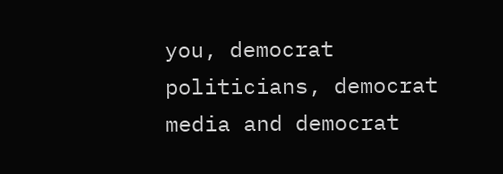you, democrat politicians, democrat media and democrat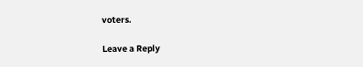voters.

Leave a Reply